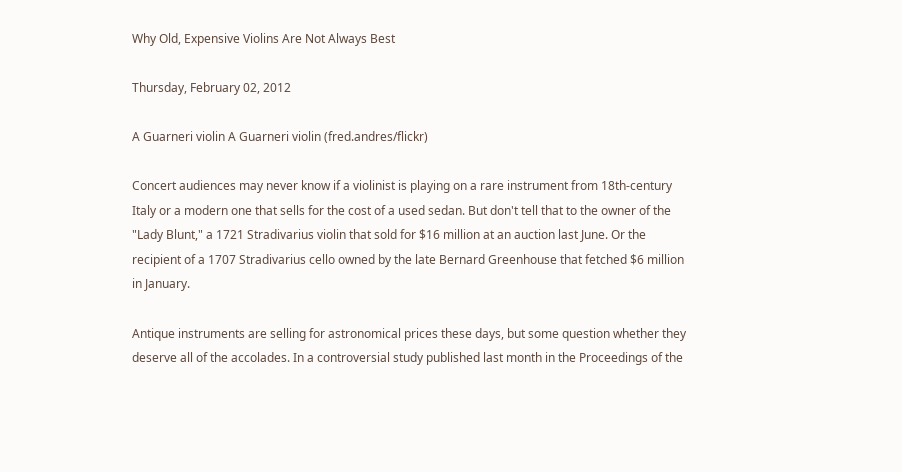Why Old, Expensive Violins Are Not Always Best

Thursday, February 02, 2012

A Guarneri violin A Guarneri violin (fred.andres/flickr)

Concert audiences may never know if a violinist is playing on a rare instrument from 18th-century Italy or a modern one that sells for the cost of a used sedan. But don't tell that to the owner of the "Lady Blunt," a 1721 Stradivarius violin that sold for $16 million at an auction last June. Or the recipient of a 1707 Stradivarius cello owned by the late Bernard Greenhouse that fetched $6 million in January.

Antique instruments are selling for astronomical prices these days, but some question whether they deserve all of the accolades. In a controversial study published last month in the Proceedings of the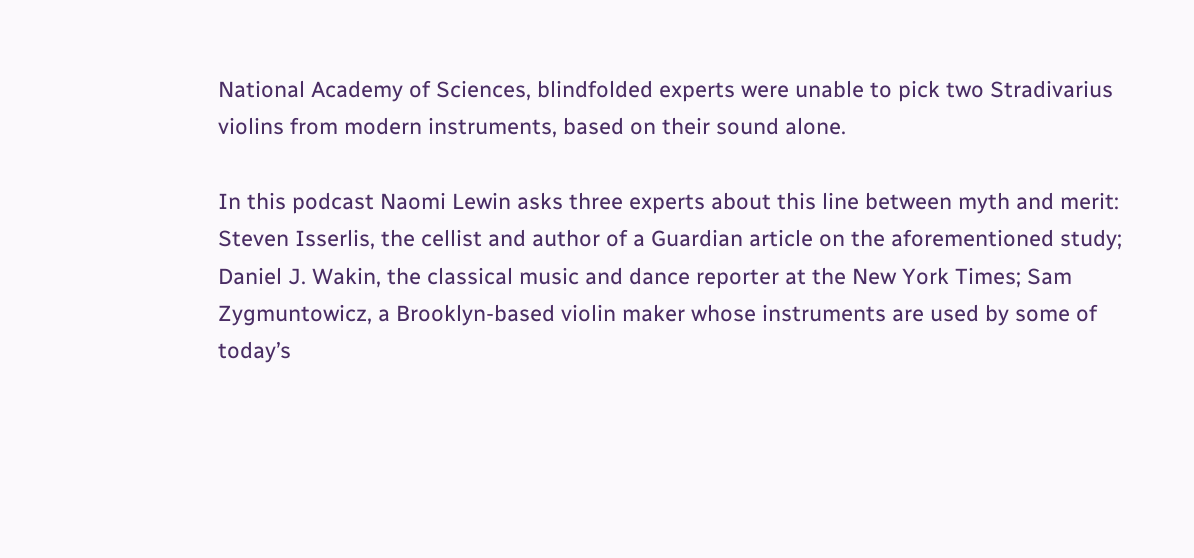National Academy of Sciences, blindfolded experts were unable to pick two Stradivarius violins from modern instruments, based on their sound alone.

In this podcast Naomi Lewin asks three experts about this line between myth and merit: Steven Isserlis, the cellist and author of a Guardian article on the aforementioned study; Daniel J. Wakin, the classical music and dance reporter at the New York Times; Sam Zygmuntowicz, a Brooklyn-based violin maker whose instruments are used by some of today’s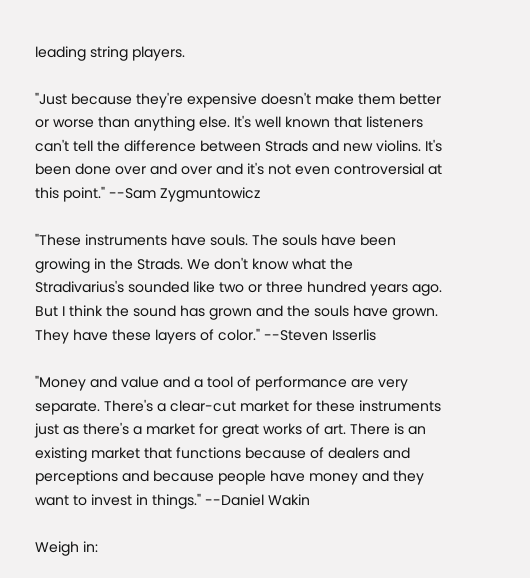leading string players.

"Just because they're expensive doesn't make them better or worse than anything else. It's well known that listeners can't tell the difference between Strads and new violins. It's been done over and over and it's not even controversial at this point." --Sam Zygmuntowicz

"These instruments have souls. The souls have been growing in the Strads. We don't know what the Stradivarius's sounded like two or three hundred years ago. But I think the sound has grown and the souls have grown. They have these layers of color." --Steven Isserlis

"Money and value and a tool of performance are very separate. There's a clear-cut market for these instruments just as there's a market for great works of art. There is an existing market that functions because of dealers and perceptions and because people have money and they want to invest in things." --Daniel Wakin

Weigh in: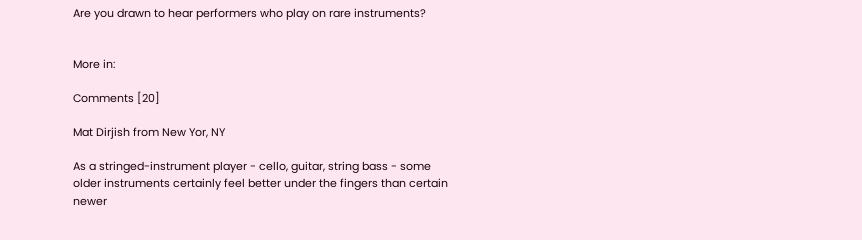Are you drawn to hear performers who play on rare instruments?


More in:

Comments [20]

Mat Dirjish from New Yor, NY

As a stringed-instrument player - cello, guitar, string bass - some older instruments certainly feel better under the fingers than certain newer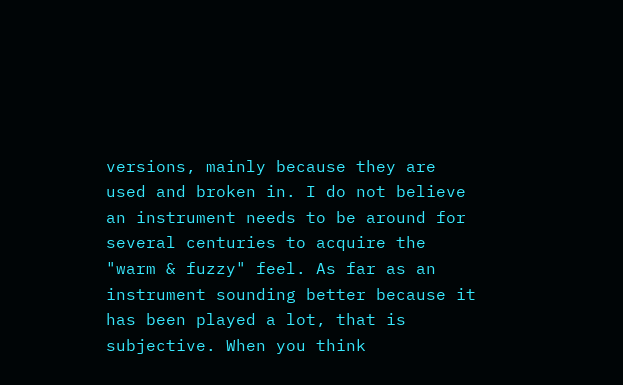versions, mainly because they are used and broken in. I do not believe an instrument needs to be around for several centuries to acquire the "warm & fuzzy" feel. As far as an instrument sounding better because it has been played a lot, that is subjective. When you think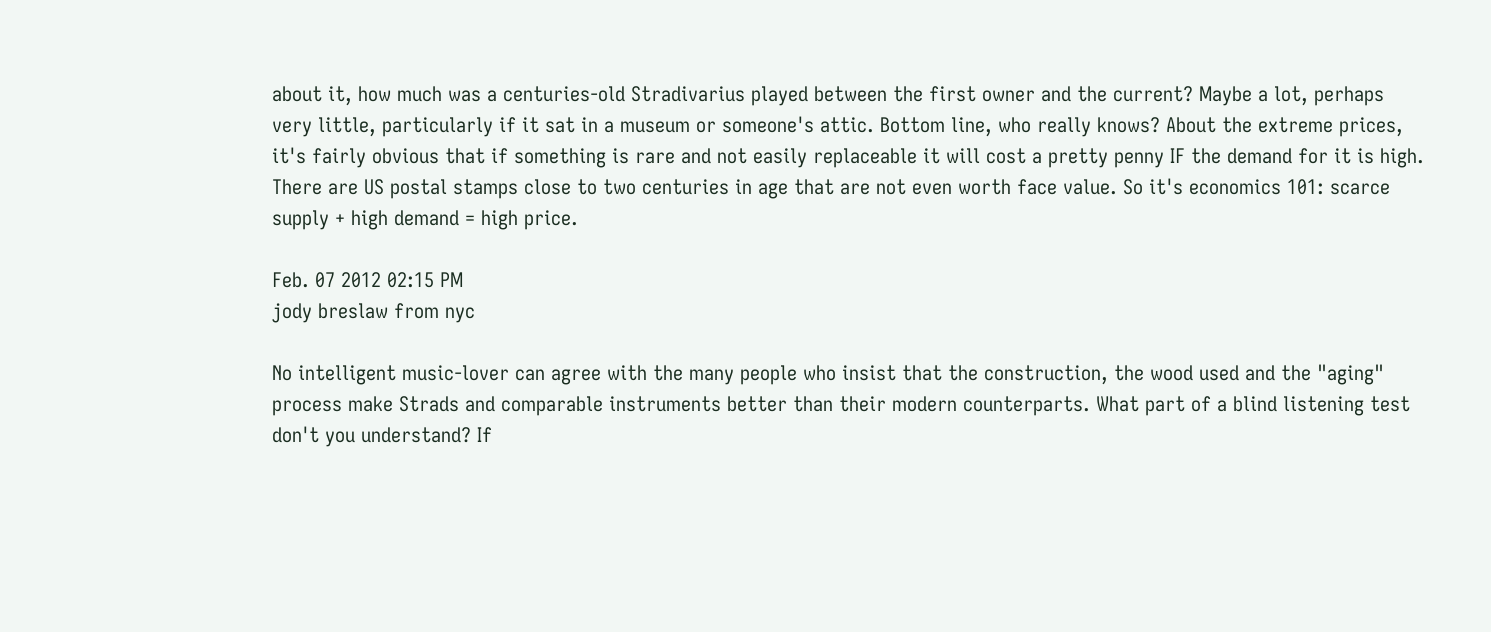about it, how much was a centuries-old Stradivarius played between the first owner and the current? Maybe a lot, perhaps very little, particularly if it sat in a museum or someone's attic. Bottom line, who really knows? About the extreme prices, it's fairly obvious that if something is rare and not easily replaceable it will cost a pretty penny IF the demand for it is high. There are US postal stamps close to two centuries in age that are not even worth face value. So it's economics 101: scarce supply + high demand = high price.

Feb. 07 2012 02:15 PM
jody breslaw from nyc

No intelligent music-lover can agree with the many people who insist that the construction, the wood used and the "aging" process make Strads and comparable instruments better than their modern counterparts. What part of a blind listening test don't you understand? If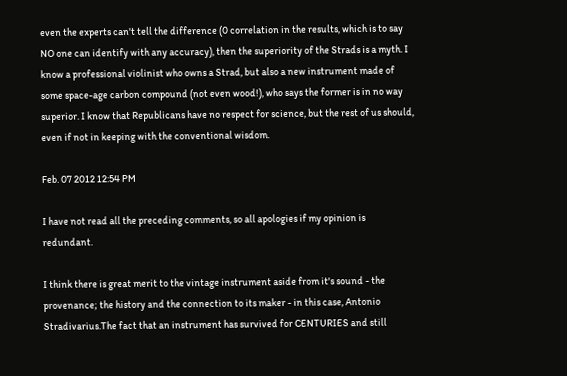even the experts can't tell the difference (0 correlation in the results, which is to say NO one can identify with any accuracy), then the superiority of the Strads is a myth. I know a professional violinist who owns a Strad, but also a new instrument made of some space-age carbon compound (not even wood!), who says the former is in no way superior. I know that Republicans have no respect for science, but the rest of us should, even if not in keeping with the conventional wisdom.

Feb. 07 2012 12:54 PM

I have not read all the preceding comments, so all apologies if my opinion is redundant.

I think there is great merit to the vintage instrument aside from it's sound - the provenance; the history and the connection to its maker - in this case, Antonio Stradivarius.The fact that an instrument has survived for CENTURIES and still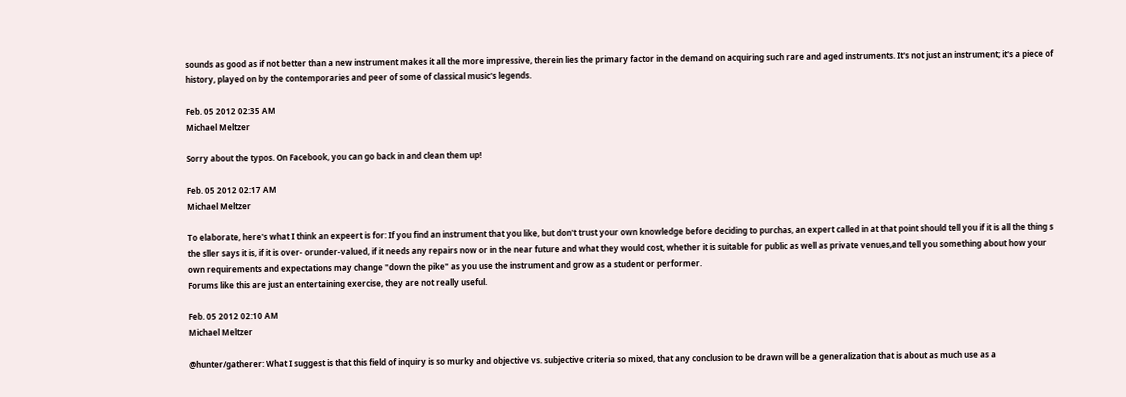sounds as good as if not better than a new instrument makes it all the more impressive, therein lies the primary factor in the demand on acquiring such rare and aged instruments. It's not just an instrument; it's a piece of history, played on by the contemporaries and peer of some of classical music's legends.

Feb. 05 2012 02:35 AM
Michael Meltzer

Sorry about the typos. On Facebook, you can go back in and clean them up!

Feb. 05 2012 02:17 AM
Michael Meltzer

To elaborate, here's what I think an expeert is for: If you find an instrument that you like, but don't trust your own knowledge before deciding to purchas, an expert called in at that point should tell you if it is all the thing s the sller says it is, if it is over- orunder-valued, if it needs any repairs now or in the near future and what they would cost, whether it is suitable for public as well as private venues,and tell you something about how your own requirements and expectations may change "down the pike" as you use the instrument and grow as a student or performer.
Forums like this are just an entertaining exercise, they are not really useful.

Feb. 05 2012 02:10 AM
Michael Meltzer

@hunter/gatherer: What I suggest is that this field of inquiry is so murky and objective vs. subjective criteria so mixed, that any conclusion to be drawn will be a generalization that is about as much use as a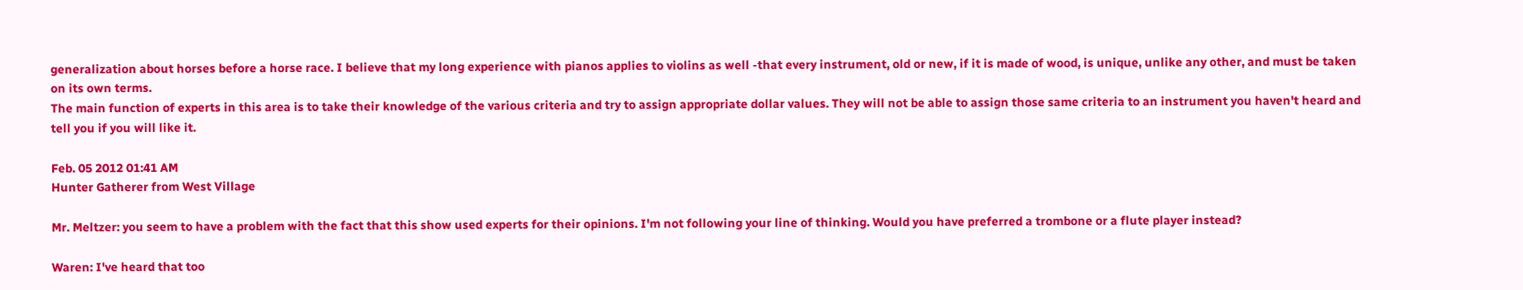generalization about horses before a horse race. I believe that my long experience with pianos applies to violins as well -that every instrument, old or new, if it is made of wood, is unique, unlike any other, and must be taken on its own terms.
The main function of experts in this area is to take their knowledge of the various criteria and try to assign appropriate dollar values. They will not be able to assign those same criteria to an instrument you haven't heard and tell you if you will like it.

Feb. 05 2012 01:41 AM
Hunter Gatherer from West Village

Mr. Meltzer: you seem to have a problem with the fact that this show used experts for their opinions. I'm not following your line of thinking. Would you have preferred a trombone or a flute player instead?

Waren: I've heard that too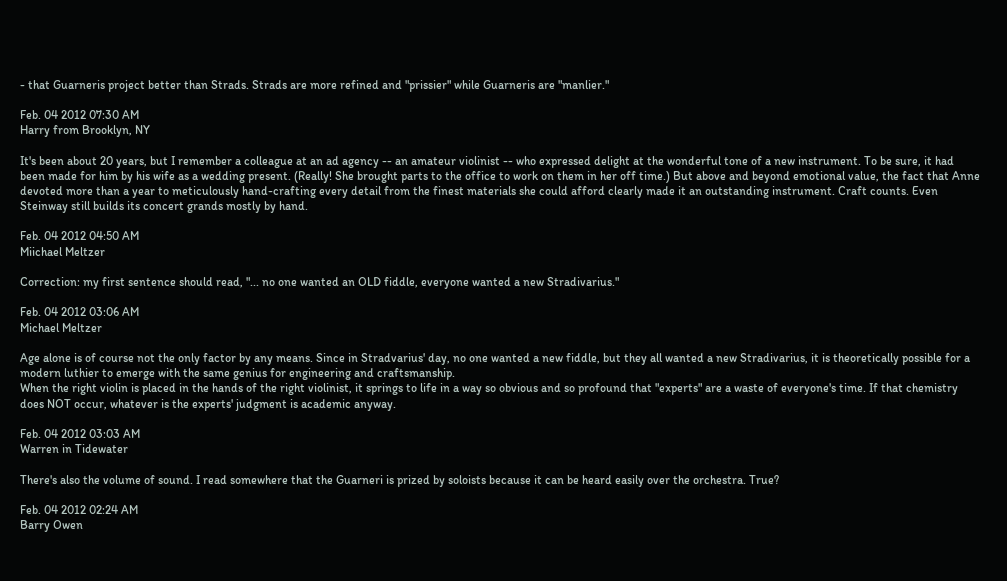- that Guarneris project better than Strads. Strads are more refined and "prissier" while Guarneris are "manlier."

Feb. 04 2012 07:30 AM
Harry from Brooklyn, NY

It's been about 20 years, but I remember a colleague at an ad agency -- an amateur violinist -- who expressed delight at the wonderful tone of a new instrument. To be sure, it had been made for him by his wife as a wedding present. (Really! She brought parts to the office to work on them in her off time.) But above and beyond emotional value, the fact that Anne devoted more than a year to meticulously hand-crafting every detail from the finest materials she could afford clearly made it an outstanding instrument. Craft counts. Even Steinway still builds its concert grands mostly by hand.

Feb. 04 2012 04:50 AM
Miichael Meltzer

Correction: my first sentence should read, "... no one wanted an OLD fiddle, everyone wanted a new Stradivarius."

Feb. 04 2012 03:06 AM
Michael Meltzer

Age alone is of course not the only factor by any means. Since in Stradvarius' day, no one wanted a new fiddle, but they all wanted a new Stradivarius, it is theoretically possible for a modern luthier to emerge with the same genius for engineering and craftsmanship.
When the right violin is placed in the hands of the right violinist, it springs to life in a way so obvious and so profound that "experts" are a waste of everyone's time. If that chemistry does NOT occur, whatever is the experts' judgment is academic anyway.

Feb. 04 2012 03:03 AM
Warren in Tidewater

There's also the volume of sound. I read somewhere that the Guarneri is prized by soloists because it can be heard easily over the orchestra. True?

Feb. 04 2012 02:24 AM
Barry Owen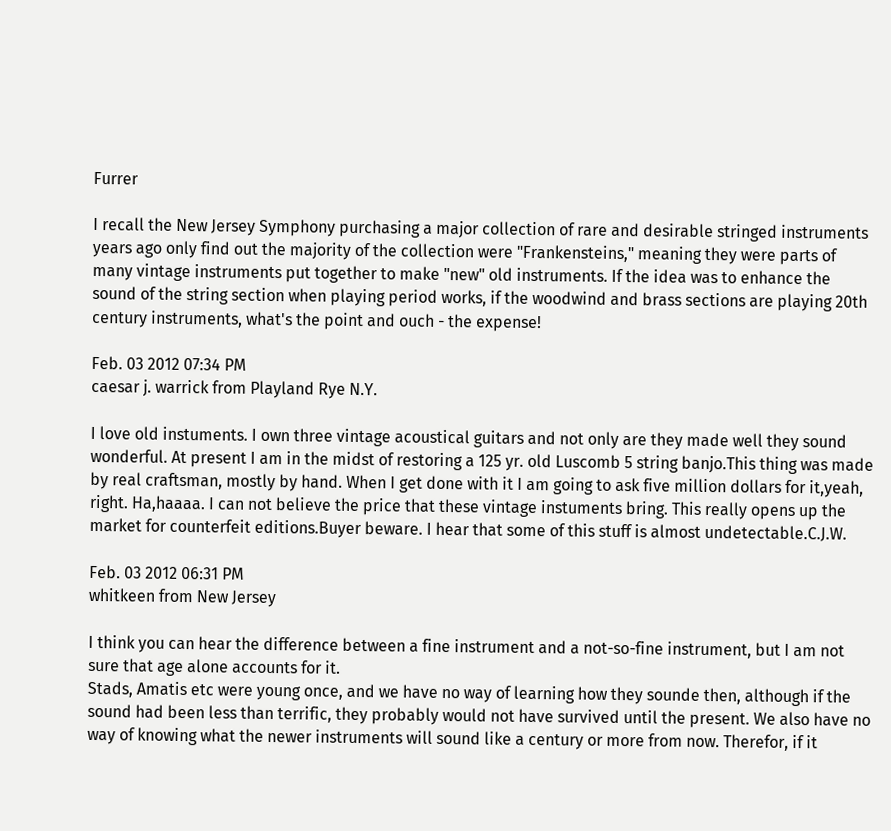Furrer

I recall the New Jersey Symphony purchasing a major collection of rare and desirable stringed instruments years ago only find out the majority of the collection were "Frankensteins," meaning they were parts of many vintage instruments put together to make "new" old instruments. If the idea was to enhance the sound of the string section when playing period works, if the woodwind and brass sections are playing 20th century instruments, what's the point and ouch - the expense!

Feb. 03 2012 07:34 PM
caesar j. warrick from Playland Rye N.Y.

I love old instuments. I own three vintage acoustical guitars and not only are they made well they sound wonderful. At present I am in the midst of restoring a 125 yr. old Luscomb 5 string banjo.This thing was made by real craftsman, mostly by hand. When I get done with it I am going to ask five million dollars for it,yeah, right. Ha,haaaa. I can not believe the price that these vintage instuments bring. This really opens up the market for counterfeit editions.Buyer beware. I hear that some of this stuff is almost undetectable.C.J.W.

Feb. 03 2012 06:31 PM
whitkeen from New Jersey

I think you can hear the difference between a fine instrument and a not-so-fine instrument, but I am not sure that age alone accounts for it.
Stads, Amatis etc were young once, and we have no way of learning how they sounde then, although if the sound had been less than terrific, they probably would not have survived until the present. We also have no way of knowing what the newer instruments will sound like a century or more from now. Therefor, if it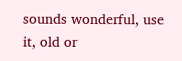sounds wonderful, use it, old or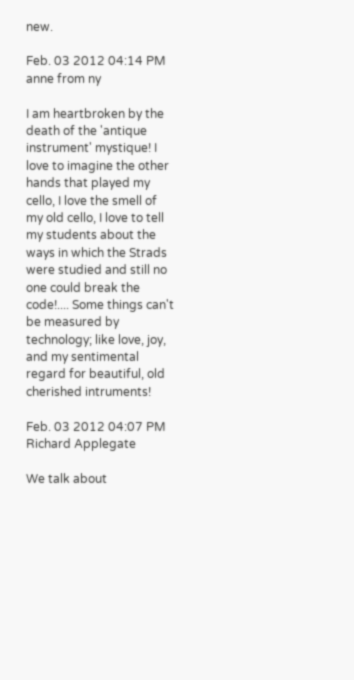new.

Feb. 03 2012 04:14 PM
anne from ny

I am heartbroken by the death of the 'antique instrument' mystique! I love to imagine the other hands that played my cello, I love the smell of my old cello, I love to tell my students about the ways in which the Strads were studied and still no one could break the code!.... Some things can't be measured by technology; like love, joy, and my sentimental regard for beautiful, old cherished intruments!

Feb. 03 2012 04:07 PM
Richard Applegate

We talk about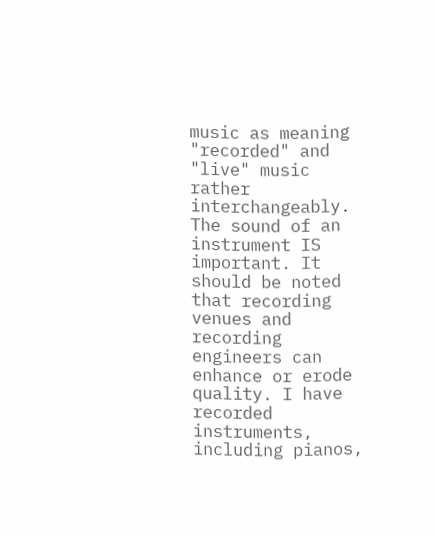music as meaning "recorded" and "live" music rather interchangeably. The sound of an instrument IS important. It should be noted that recording venues and recording engineers can enhance or erode quality. I have recorded instruments, including pianos,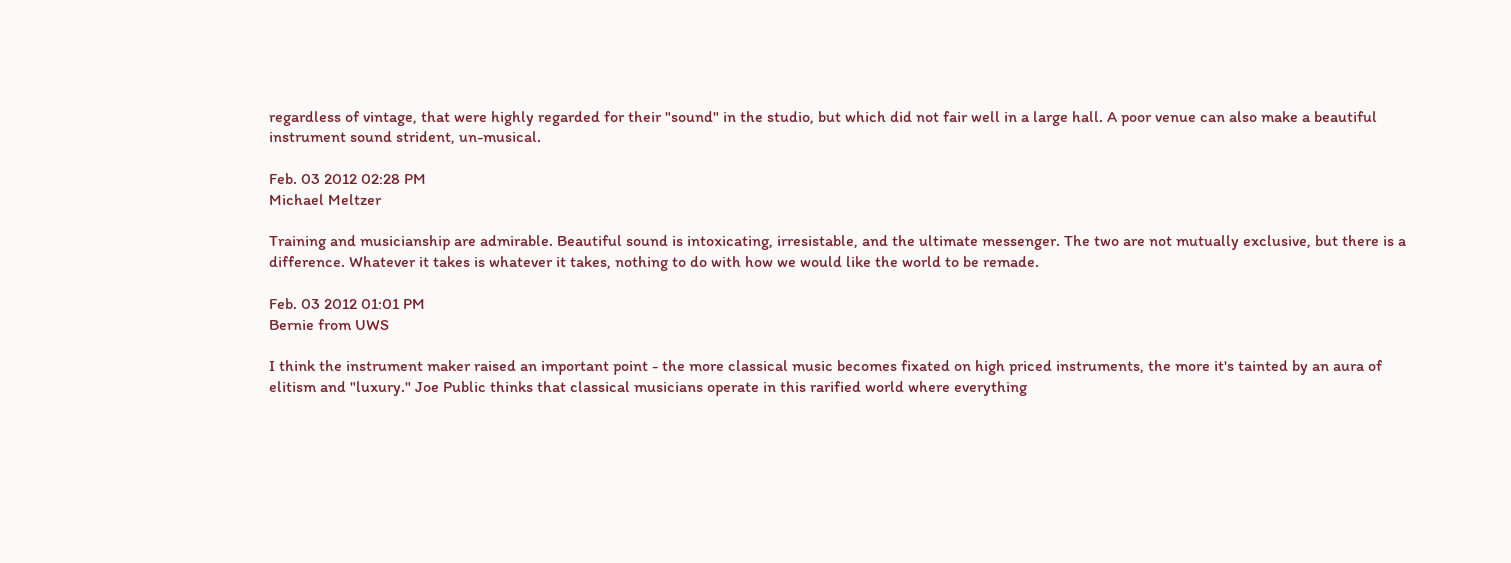regardless of vintage, that were highly regarded for their "sound" in the studio, but which did not fair well in a large hall. A poor venue can also make a beautiful instrument sound strident, un-musical.

Feb. 03 2012 02:28 PM
Michael Meltzer

Training and musicianship are admirable. Beautiful sound is intoxicating, irresistable, and the ultimate messenger. The two are not mutually exclusive, but there is a difference. Whatever it takes is whatever it takes, nothing to do with how we would like the world to be remade.

Feb. 03 2012 01:01 PM
Bernie from UWS

I think the instrument maker raised an important point - the more classical music becomes fixated on high priced instruments, the more it's tainted by an aura of elitism and "luxury." Joe Public thinks that classical musicians operate in this rarified world where everything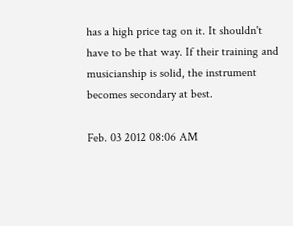has a high price tag on it. It shouldn't have to be that way. If their training and musicianship is solid, the instrument becomes secondary at best.

Feb. 03 2012 08:06 AM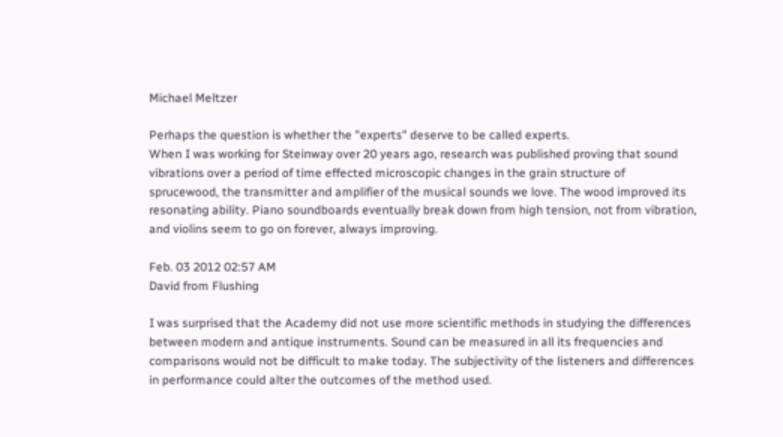Michael Meltzer

Perhaps the question is whether the "experts" deserve to be called experts.
When I was working for Steinway over 20 years ago, research was published proving that sound vibrations over a period of time effected microscopic changes in the grain structure of sprucewood, the transmitter and amplifier of the musical sounds we love. The wood improved its resonating ability. Piano soundboards eventually break down from high tension, not from vibration, and violins seem to go on forever, always improving.

Feb. 03 2012 02:57 AM
David from Flushing

I was surprised that the Academy did not use more scientific methods in studying the differences between modern and antique instruments. Sound can be measured in all its frequencies and comparisons would not be difficult to make today. The subjectivity of the listeners and differences in performance could alter the outcomes of the method used.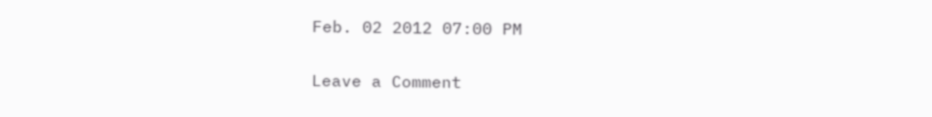Feb. 02 2012 07:00 PM

Leave a Comment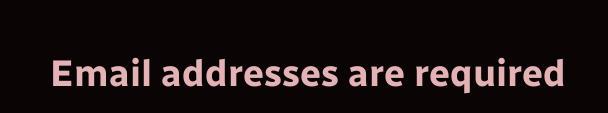Email addresses are required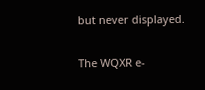but never displayed.

The WQXR e-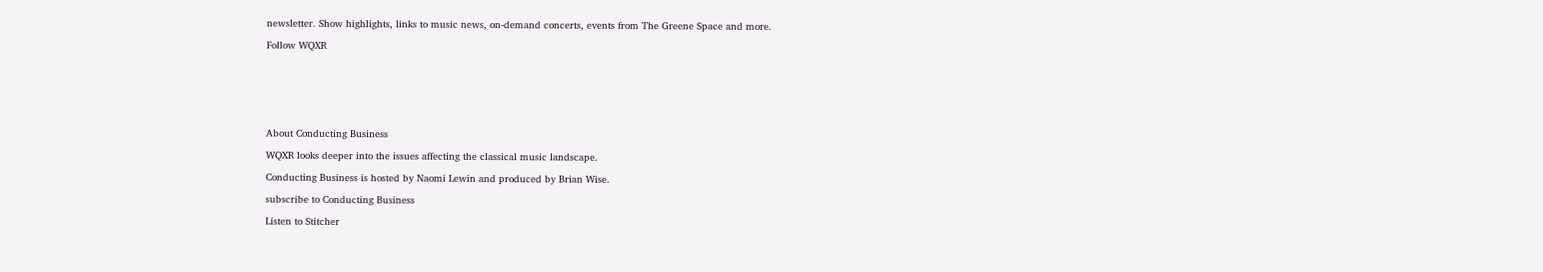newsletter. Show highlights, links to music news, on-demand concerts, events from The Greene Space and more.

Follow WQXR







About Conducting Business

WQXR looks deeper into the issues affecting the classical music landscape.

Conducting Business is hosted by Naomi Lewin and produced by Brian Wise.

subscribe to Conducting Business

Listen to Stitcher